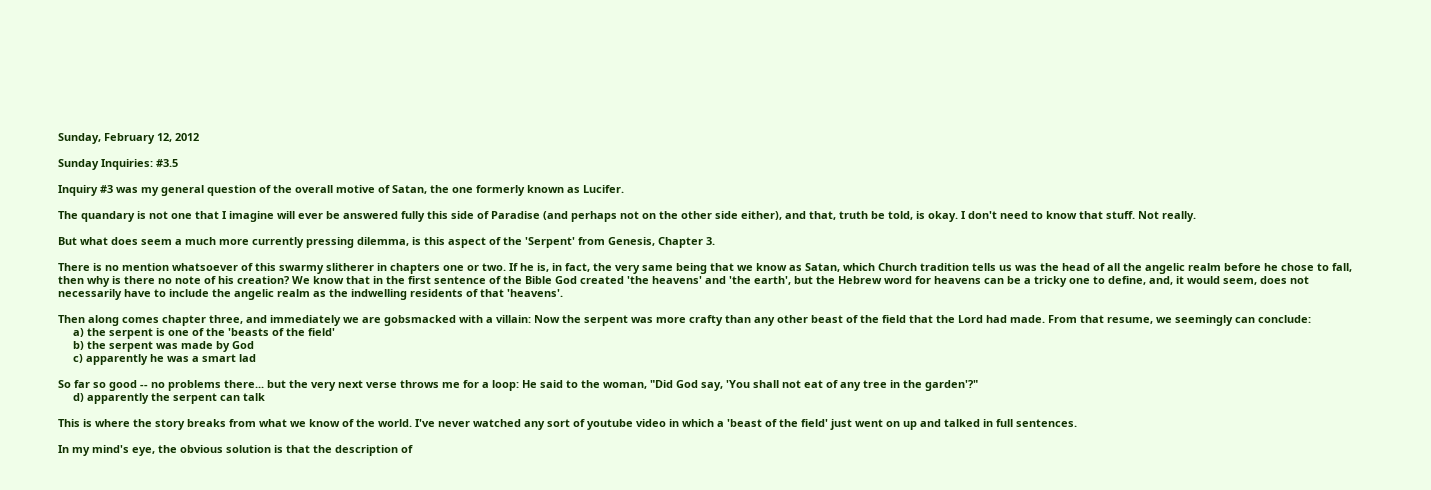Sunday, February 12, 2012

Sunday Inquiries: #3.5

Inquiry #3 was my general question of the overall motive of Satan, the one formerly known as Lucifer.

The quandary is not one that I imagine will ever be answered fully this side of Paradise (and perhaps not on the other side either), and that, truth be told, is okay. I don't need to know that stuff. Not really.

But what does seem a much more currently pressing dilemma, is this aspect of the 'Serpent' from Genesis, Chapter 3.

There is no mention whatsoever of this swarmy slitherer in chapters one or two. If he is, in fact, the very same being that we know as Satan, which Church tradition tells us was the head of all the angelic realm before he chose to fall, then why is there no note of his creation? We know that in the first sentence of the Bible God created 'the heavens' and 'the earth', but the Hebrew word for heavens can be a tricky one to define, and, it would seem, does not necessarily have to include the angelic realm as the indwelling residents of that 'heavens'.

Then along comes chapter three, and immediately we are gobsmacked with a villain: Now the serpent was more crafty than any other beast of the field that the Lord had made. From that resume, we seemingly can conclude:
     a) the serpent is one of the 'beasts of the field'
     b) the serpent was made by God
     c) apparently he was a smart lad

So far so good -- no problems there... but the very next verse throws me for a loop: He said to the woman, "Did God say, 'You shall not eat of any tree in the garden'?"
     d) apparently the serpent can talk

This is where the story breaks from what we know of the world. I've never watched any sort of youtube video in which a 'beast of the field' just went on up and talked in full sentences.

In my mind's eye, the obvious solution is that the description of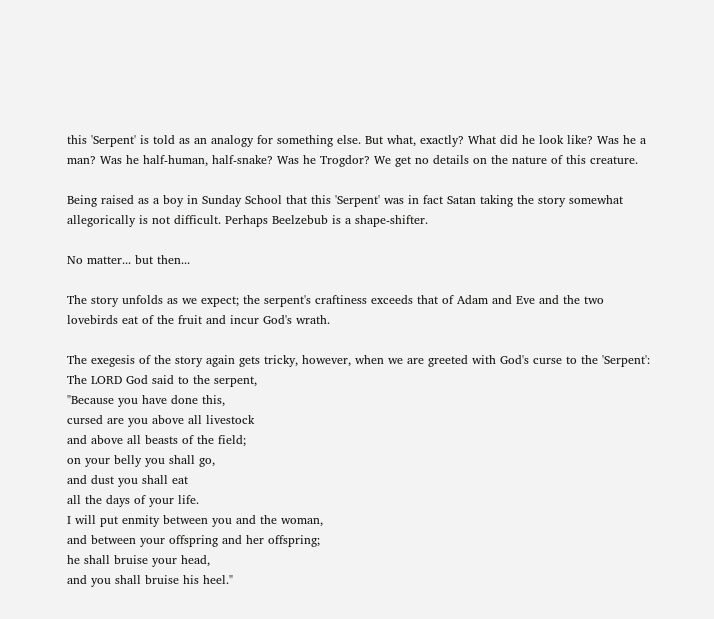this 'Serpent' is told as an analogy for something else. But what, exactly? What did he look like? Was he a man? Was he half-human, half-snake? Was he Trogdor? We get no details on the nature of this creature.

Being raised as a boy in Sunday School that this 'Serpent' was in fact Satan taking the story somewhat allegorically is not difficult. Perhaps Beelzebub is a shape-shifter.

No matter... but then...

The story unfolds as we expect; the serpent's craftiness exceeds that of Adam and Eve and the two lovebirds eat of the fruit and incur God's wrath.

The exegesis of the story again gets tricky, however, when we are greeted with God's curse to the 'Serpent':
The LORD God said to the serpent,
"Because you have done this,
cursed are you above all livestock
and above all beasts of the field;
on your belly you shall go,
and dust you shall eat
all the days of your life.
I will put enmity between you and the woman,
and between your offspring and her offspring;
he shall bruise your head,
and you shall bruise his heel."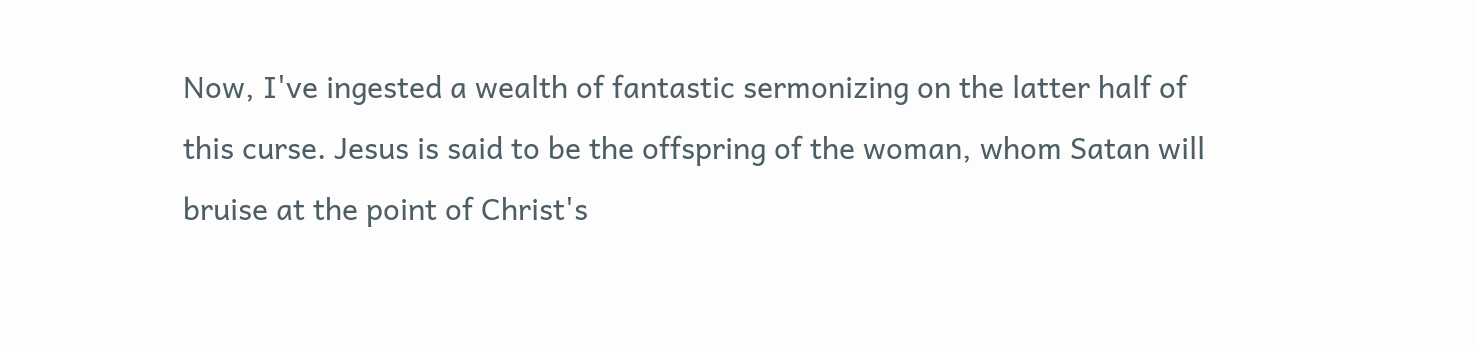Now, I've ingested a wealth of fantastic sermonizing on the latter half of this curse. Jesus is said to be the offspring of the woman, whom Satan will bruise at the point of Christ's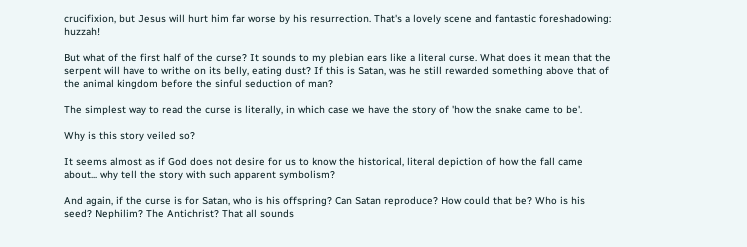crucifixion, but Jesus will hurt him far worse by his resurrection. That's a lovely scene and fantastic foreshadowing: huzzah!

But what of the first half of the curse? It sounds to my plebian ears like a literal curse. What does it mean that the serpent will have to writhe on its belly, eating dust? If this is Satan, was he still rewarded something above that of the animal kingdom before the sinful seduction of man?

The simplest way to read the curse is literally, in which case we have the story of 'how the snake came to be'.

Why is this story veiled so?

It seems almost as if God does not desire for us to know the historical, literal depiction of how the fall came about... why tell the story with such apparent symbolism?

And again, if the curse is for Satan, who is his offspring? Can Satan reproduce? How could that be? Who is his seed? Nephilim? The Antichrist? That all sounds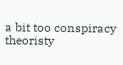a bit too conspiracy theoristy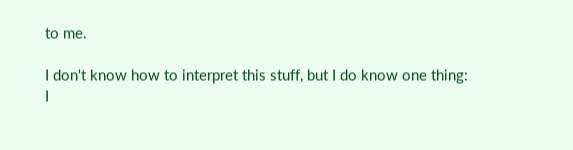to me.

I don't know how to interpret this stuff, but I do know one thing:
I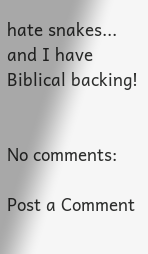hate snakes... and I have Biblical backing!


No comments:

Post a Comment